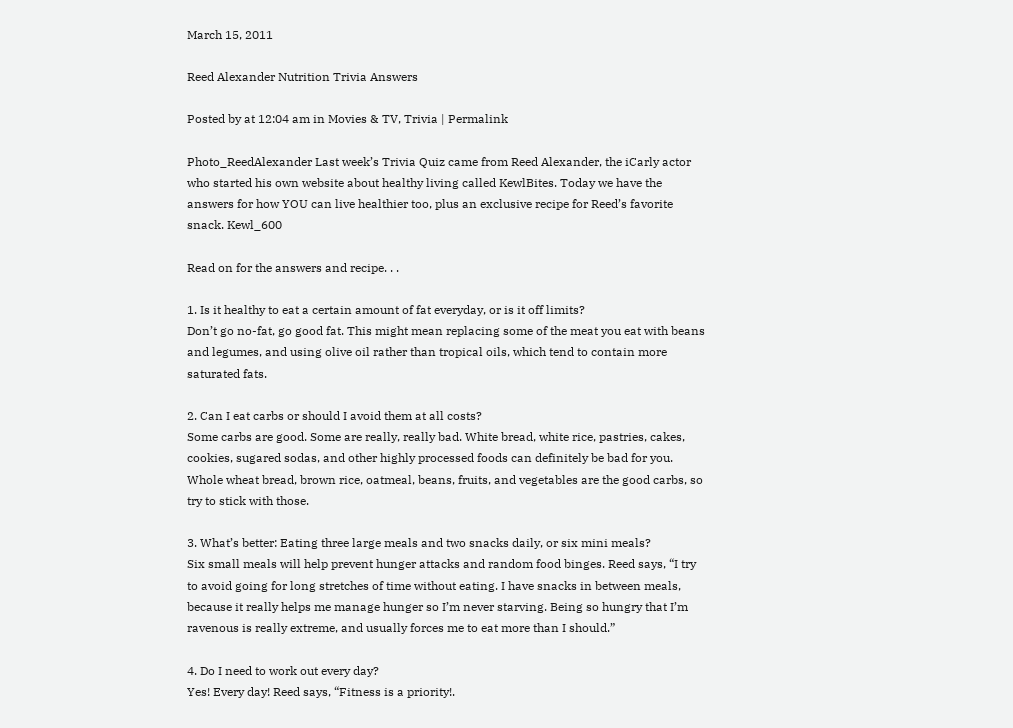March 15, 2011

Reed Alexander Nutrition Trivia Answers

Posted by at 12:04 am in Movies & TV, Trivia | Permalink

Photo_ReedAlexander Last week’s Trivia Quiz came from Reed Alexander, the iCarly actor who started his own website about healthy living called KewlBites. Today we have the answers for how YOU can live healthier too, plus an exclusive recipe for Reed’s favorite snack. Kewl_600

Read on for the answers and recipe. . .

1. Is it healthy to eat a certain amount of fat everyday, or is it off limits?
Don’t go no-fat, go good fat. This might mean replacing some of the meat you eat with beans and legumes, and using olive oil rather than tropical oils, which tend to contain more saturated fats.

2. Can I eat carbs or should I avoid them at all costs?
Some carbs are good. Some are really, really bad. White bread, white rice, pastries, cakes, cookies, sugared sodas, and other highly processed foods can definitely be bad for you. Whole wheat bread, brown rice, oatmeal, beans, fruits, and vegetables are the good carbs, so try to stick with those.

3. What’s better: Eating three large meals and two snacks daily, or six mini meals?
Six small meals will help prevent hunger attacks and random food binges. Reed says, “I try to avoid going for long stretches of time without eating. I have snacks in between meals, because it really helps me manage hunger so I’m never starving. Being so hungry that I’m ravenous is really extreme, and usually forces me to eat more than I should.”

4. Do I need to work out every day?
Yes! Every day! Reed says, “Fitness is a priority!.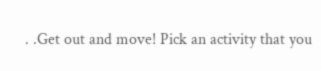. .Get out and move! Pick an activity that you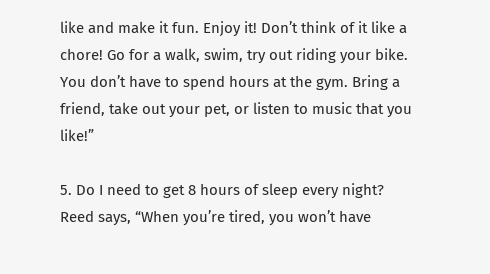like and make it fun. Enjoy it! Don’t think of it like a chore! Go for a walk, swim, try out riding your bike. You don’t have to spend hours at the gym. Bring a friend, take out your pet, or listen to music that you like!”

5. Do I need to get 8 hours of sleep every night?
Reed says, “When you’re tired, you won’t have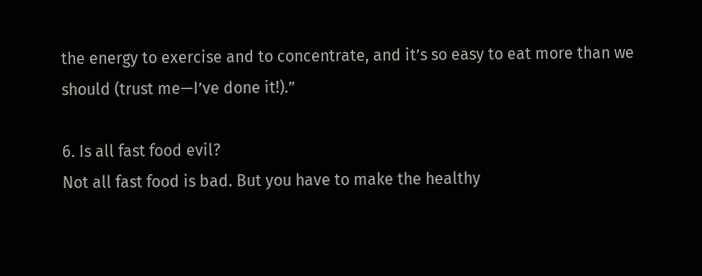the energy to exercise and to concentrate, and it’s so easy to eat more than we should (trust me—I’ve done it!).”

6. Is all fast food evil?
Not all fast food is bad. But you have to make the healthy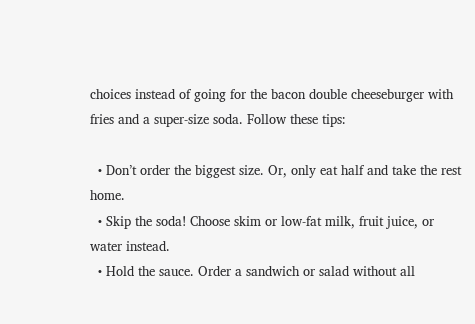choices instead of going for the bacon double cheeseburger with fries and a super-size soda. Follow these tips:

  • Don’t order the biggest size. Or, only eat half and take the rest home.
  • Skip the soda! Choose skim or low-fat milk, fruit juice, or water instead.
  • Hold the sauce. Order a sandwich or salad without all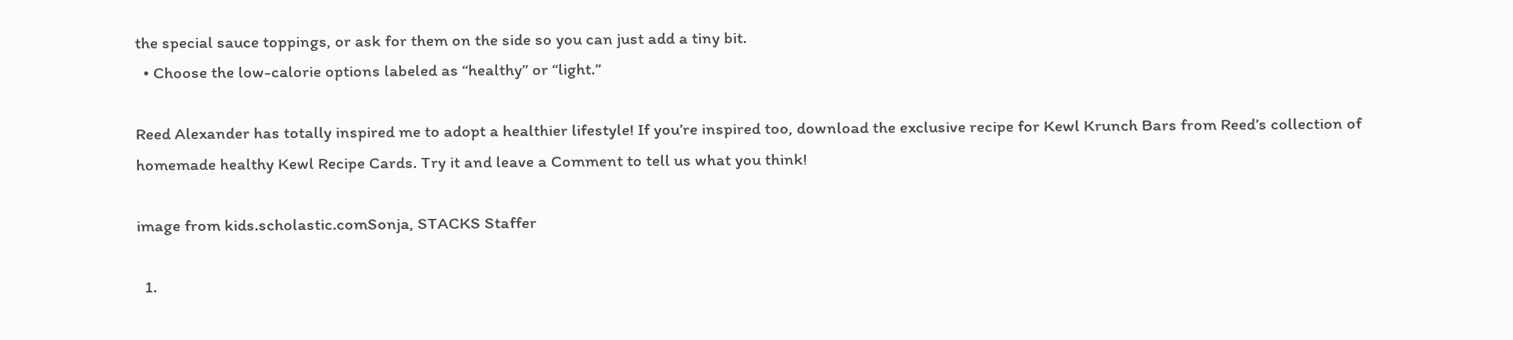the special sauce toppings, or ask for them on the side so you can just add a tiny bit.
  • Choose the low-calorie options labeled as “healthy” or “light.”

Reed Alexander has totally inspired me to adopt a healthier lifestyle! If you’re inspired too, download the exclusive recipe for Kewl Krunch Bars from Reed’s collection of homemade healthy Kewl Recipe Cards. Try it and leave a Comment to tell us what you think!

image from kids.scholastic.comSonja, STACKS Staffer

  1.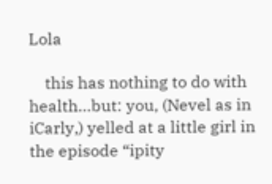Lola

    this has nothing to do with health…but: you, (Nevel as in iCarly,) yelled at a little girl in the episode “ipity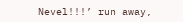Nevel!!!’ run away,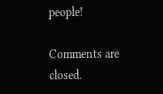people!

Comments are closed.